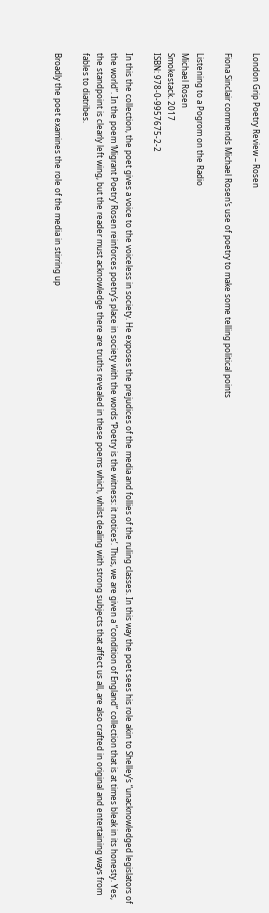London Grip Poetry Review – Rosen

Fiona Sinclair commends Michael Rosen’s use of poetry to make some telling political points

Listening to a Pogrom on the Radio
Michael Rosen
Smokestack. 2017
ISBN: 978-0-9957675-2-2

In this the collection, the poet gives a voice to the voiceless in society. He exposes the prejudices of the media and follies of the ruling classes. In this way the poet sees his role akin to Shelley’s “unacknowledged legislators of the world”. In the poem ‘Migrant Poetry’ Rosen reinforces poetry’s place in society with the words ‘’Poetry is the witness: it notices’. Thus, we are given a “condition of England” collection that is at times bleak in its honesty. Yes, the standpoint is clearly left wing, but the reader must acknowledge there are truths revealed in these poems which, whilst dealing with strong subjects that affect us all, are also crafted in original and entertaining ways from fables to diatribes.

Broadly the poet examines the role of the media in stirring up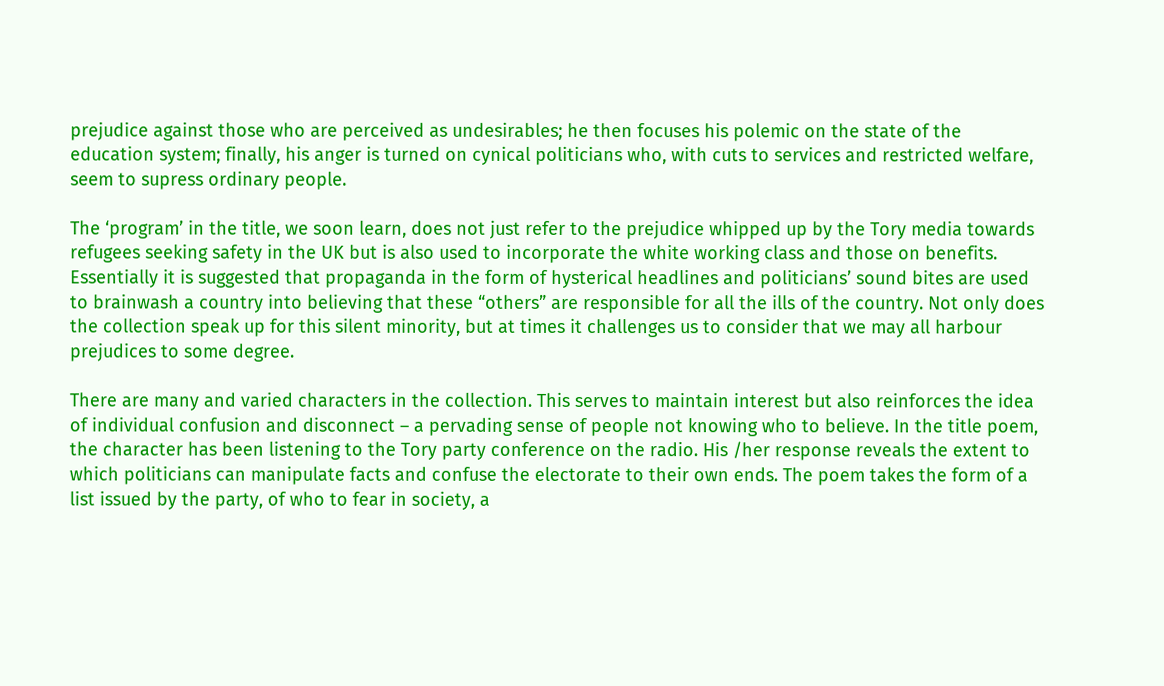prejudice against those who are perceived as undesirables; he then focuses his polemic on the state of the education system; finally, his anger is turned on cynical politicians who, with cuts to services and restricted welfare, seem to supress ordinary people.

The ‘program’ in the title, we soon learn, does not just refer to the prejudice whipped up by the Tory media towards refugees seeking safety in the UK but is also used to incorporate the white working class and those on benefits. Essentially it is suggested that propaganda in the form of hysterical headlines and politicians’ sound bites are used to brainwash a country into believing that these “others” are responsible for all the ills of the country. Not only does the collection speak up for this silent minority, but at times it challenges us to consider that we may all harbour prejudices to some degree.

There are many and varied characters in the collection. This serves to maintain interest but also reinforces the idea of individual confusion and disconnect – a pervading sense of people not knowing who to believe. In the title poem, the character has been listening to the Tory party conference on the radio. His /her response reveals the extent to which politicians can manipulate facts and confuse the electorate to their own ends. The poem takes the form of a list issued by the party, of who to fear in society, a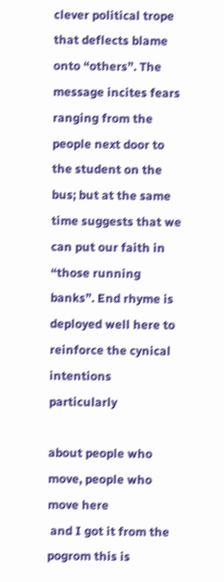clever political trope that deflects blame onto “others”. The message incites fears ranging from the people next door to the student on the bus; but at the same time suggests that we can put our faith in “those running banks”. End rhyme is deployed well here to reinforce the cynical intentions particularly

about people who move, people who move here
 and I got it from the pogrom this is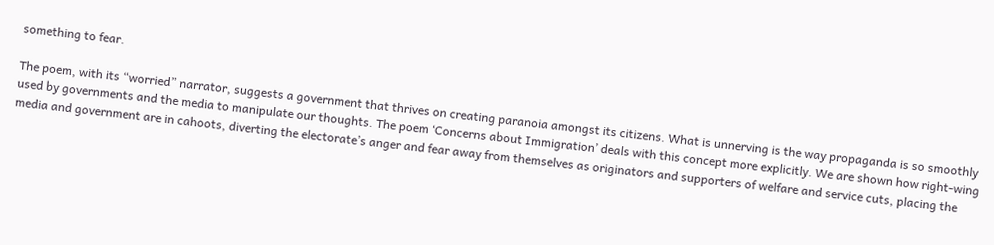something to fear.

The poem, with its “worried” narrator, suggests a government that thrives on creating paranoia amongst its citizens. What is unnerving is the way propaganda is so smoothly used by governments and the media to manipulate our thoughts. The poem ‘Concerns about Immigration’ deals with this concept more explicitly. We are shown how right-wing media and government are in cahoots, diverting the electorate’s anger and fear away from themselves as originators and supporters of welfare and service cuts, placing the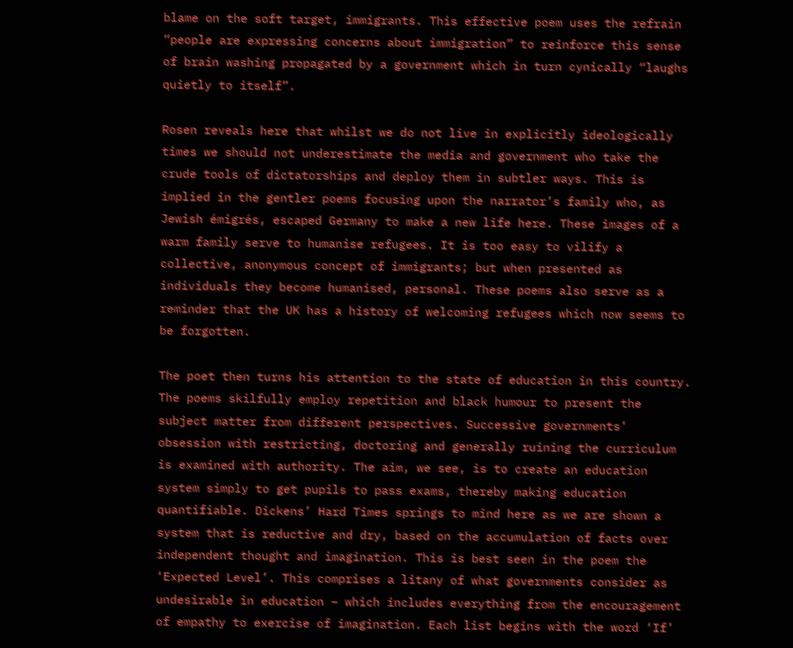blame on the soft target, immigrants. This effective poem uses the refrain “people are expressing concerns about immigration” to reinforce this sense of brain washing propagated by a government which in turn cynically “laughs quietly to itself”.

Rosen reveals here that whilst we do not live in explicitly ideologically times we should not underestimate the media and government who take the crude tools of dictatorships and deploy them in subtler ways. This is implied in the gentler poems focusing upon the narrator’s family who, as Jewish émigrés, escaped Germany to make a new life here. These images of a warm family serve to humanise refugees. It is too easy to vilify a collective, anonymous concept of immigrants; but when presented as individuals they become humanised, personal. These poems also serve as a reminder that the UK has a history of welcoming refugees which now seems to be forgotten.

The poet then turns his attention to the state of education in this country. The poems skilfully employ repetition and black humour to present the subject matter from different perspectives. Successive governments’ obsession with restricting, doctoring and generally ruining the curriculum is examined with authority. The aim, we see, is to create an education system simply to get pupils to pass exams, thereby making education quantifiable. Dickens’ Hard Times springs to mind here as we are shown a system that is reductive and dry, based on the accumulation of facts over independent thought and imagination. This is best seen in the poem the ‘Expected Level’. This comprises a litany of what governments consider as undesirable in education – which includes everything from the encouragement of empathy to exercise of imagination. Each list begins with the word ‘If’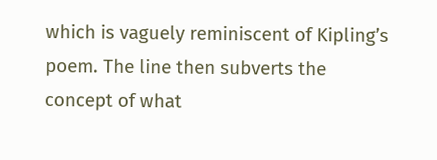which is vaguely reminiscent of Kipling’s poem. The line then subverts the concept of what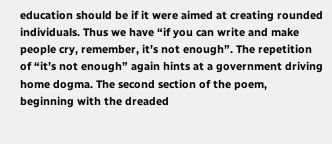education should be if it were aimed at creating rounded individuals. Thus we have “if you can write and make people cry, remember, it’s not enough”. The repetition of “it’s not enough” again hints at a government driving home dogma. The second section of the poem, beginning with the dreaded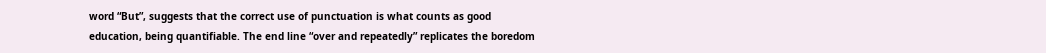word “But”, suggests that the correct use of punctuation is what counts as good education, being quantifiable. The end line “over and repeatedly” replicates the boredom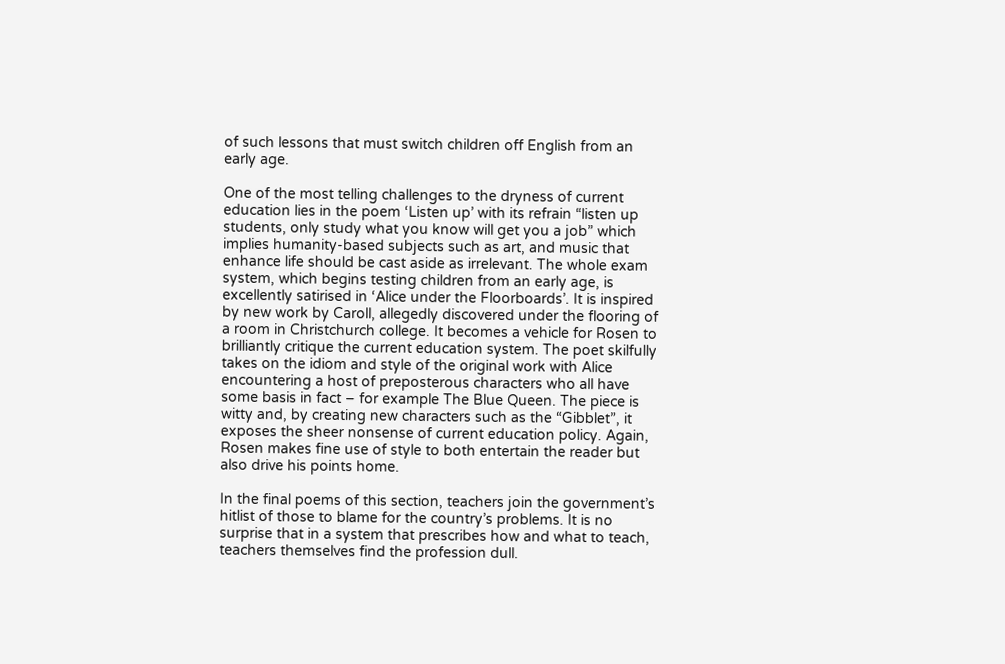of such lessons that must switch children off English from an early age.

One of the most telling challenges to the dryness of current education lies in the poem ‘Listen up’ with its refrain “listen up students, only study what you know will get you a job” which implies humanity-based subjects such as art, and music that enhance life should be cast aside as irrelevant. The whole exam system, which begins testing children from an early age, is excellently satirised in ‘Alice under the Floorboards’. It is inspired by new work by Caroll, allegedly discovered under the flooring of a room in Christchurch college. It becomes a vehicle for Rosen to brilliantly critique the current education system. The poet skilfully takes on the idiom and style of the original work with Alice encountering a host of preposterous characters who all have some basis in fact – for example The Blue Queen. The piece is witty and, by creating new characters such as the “Gibblet”, it exposes the sheer nonsense of current education policy. Again, Rosen makes fine use of style to both entertain the reader but also drive his points home.

In the final poems of this section, teachers join the government’s hitlist of those to blame for the country’s problems. It is no surprise that in a system that prescribes how and what to teach, teachers themselves find the profession dull.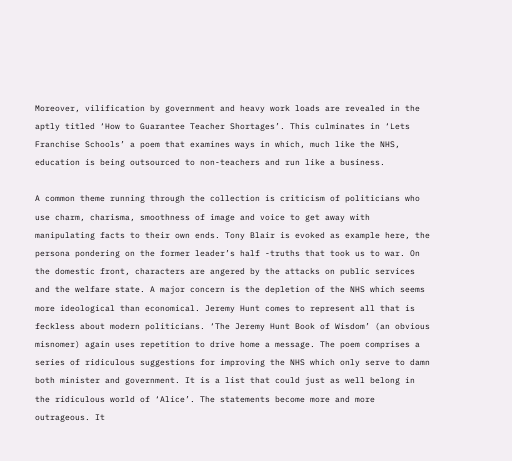Moreover, vilification by government and heavy work loads are revealed in the aptly titled ‘How to Guarantee Teacher Shortages’. This culminates in ‘Lets Franchise Schools’ a poem that examines ways in which, much like the NHS, education is being outsourced to non-teachers and run like a business.

A common theme running through the collection is criticism of politicians who use charm, charisma, smoothness of image and voice to get away with manipulating facts to their own ends. Tony Blair is evoked as example here, the persona pondering on the former leader’s half -truths that took us to war. On the domestic front, characters are angered by the attacks on public services and the welfare state. A major concern is the depletion of the NHS which seems more ideological than economical. Jeremy Hunt comes to represent all that is feckless about modern politicians. ‘The Jeremy Hunt Book of Wisdom’ (an obvious misnomer) again uses repetition to drive home a message. The poem comprises a series of ridiculous suggestions for improving the NHS which only serve to damn both minister and government. It is a list that could just as well belong in the ridiculous world of ‘Alice’. The statements become more and more outrageous. It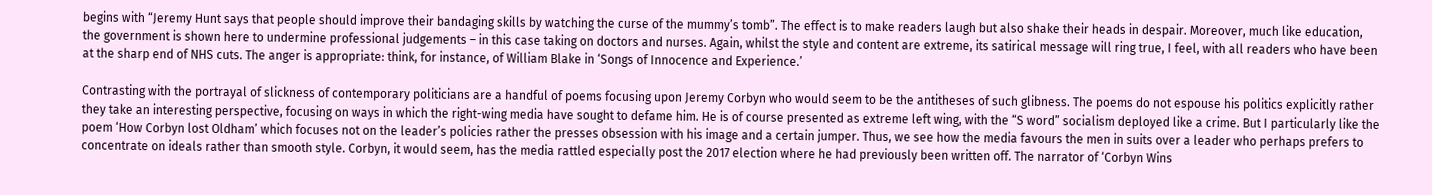begins with “Jeremy Hunt says that people should improve their bandaging skills by watching the curse of the mummy’s tomb”. The effect is to make readers laugh but also shake their heads in despair. Moreover, much like education, the government is shown here to undermine professional judgements – in this case taking on doctors and nurses. Again, whilst the style and content are extreme, its satirical message will ring true, I feel, with all readers who have been at the sharp end of NHS cuts. The anger is appropriate: think, for instance, of William Blake in ‘Songs of Innocence and Experience.’

Contrasting with the portrayal of slickness of contemporary politicians are a handful of poems focusing upon Jeremy Corbyn who would seem to be the antitheses of such glibness. The poems do not espouse his politics explicitly rather they take an interesting perspective, focusing on ways in which the right-wing media have sought to defame him. He is of course presented as extreme left wing, with the “S word” socialism deployed like a crime. But I particularly like the poem ‘How Corbyn lost Oldham’ which focuses not on the leader’s policies rather the presses obsession with his image and a certain jumper. Thus, we see how the media favours the men in suits over a leader who perhaps prefers to concentrate on ideals rather than smooth style. Corbyn, it would seem, has the media rattled especially post the 2017 election where he had previously been written off. The narrator of ‘Corbyn Wins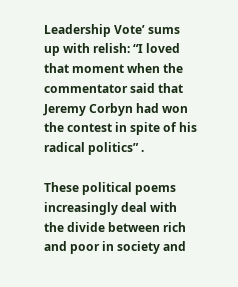Leadership Vote’ sums up with relish: “I loved that moment when the commentator said that Jeremy Corbyn had won the contest in spite of his radical politics” .

These political poems increasingly deal with the divide between rich and poor in society and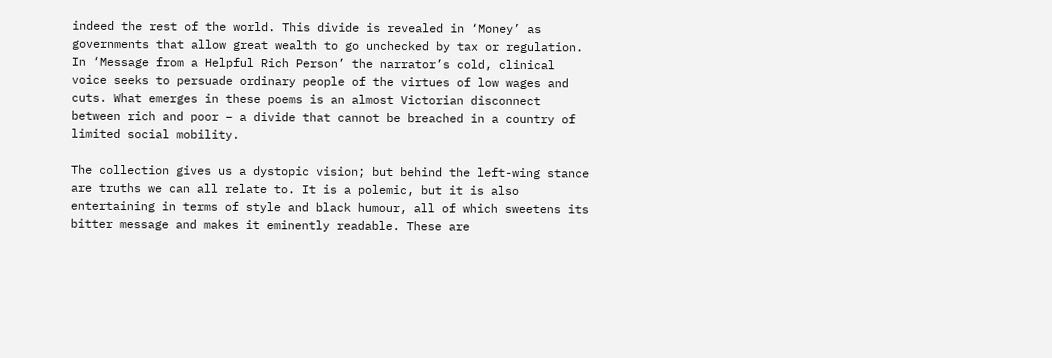indeed the rest of the world. This divide is revealed in ‘Money’ as governments that allow great wealth to go unchecked by tax or regulation. In ‘Message from a Helpful Rich Person’ the narrator’s cold, clinical voice seeks to persuade ordinary people of the virtues of low wages and cuts. What emerges in these poems is an almost Victorian disconnect between rich and poor – a divide that cannot be breached in a country of limited social mobility.

The collection gives us a dystopic vision; but behind the left-wing stance are truths we can all relate to. It is a polemic, but it is also entertaining in terms of style and black humour, all of which sweetens its bitter message and makes it eminently readable. These are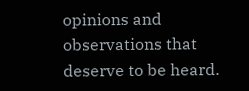opinions and observations that deserve to be heard.